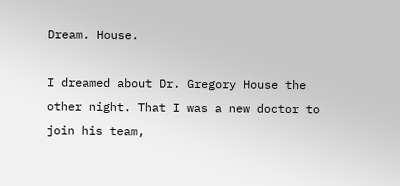Dream. House.

I dreamed about Dr. Gregory House the other night. That I was a new doctor to join his team,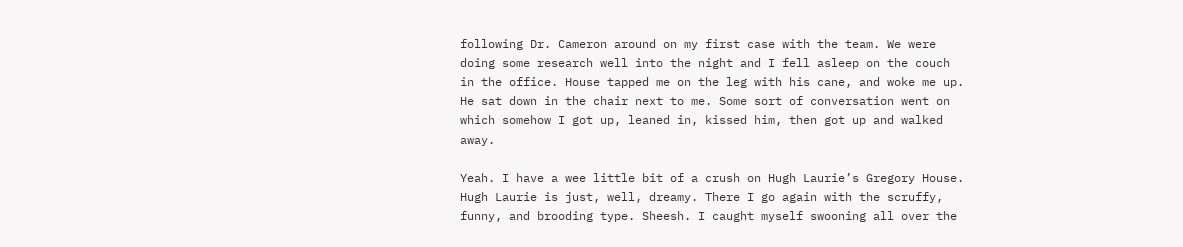following Dr. Cameron around on my first case with the team. We were doing some research well into the night and I fell asleep on the couch in the office. House tapped me on the leg with his cane, and woke me up. He sat down in the chair next to me. Some sort of conversation went on which somehow I got up, leaned in, kissed him, then got up and walked away.

Yeah. I have a wee little bit of a crush on Hugh Laurie’s Gregory House. Hugh Laurie is just, well, dreamy. There I go again with the scruffy, funny, and brooding type. Sheesh. I caught myself swooning all over the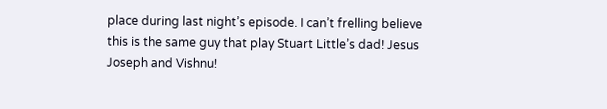place during last night’s episode. I can’t frelling believe this is the same guy that play Stuart Little’s dad! Jesus Joseph and Vishnu!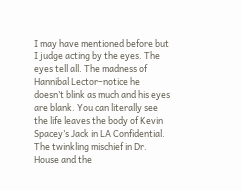I may have mentioned before but I judge acting by the eyes. The eyes tell all. The madness of Hannibal Lector–notice he doesn’t blink as much and his eyes are blank. You can literally see the life leaves the body of Kevin Spacey’s Jack in LA Confidential. The twinkling mischief in Dr. House and the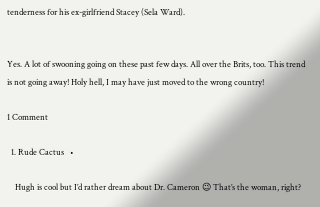tenderness for his ex-girlfriend Stacey (Sela Ward).


Yes. A lot of swooning going on these past few days. All over the Brits, too. This trend is not going away! Holy hell, I may have just moved to the wrong country!

1 Comment

  1. Rude Cactus   •

    Hugh is cool but I’d rather dream about Dr. Cameron 😉 That’s the woman, right?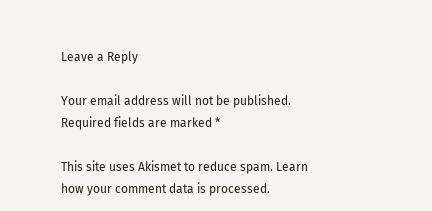Leave a Reply

Your email address will not be published. Required fields are marked *

This site uses Akismet to reduce spam. Learn how your comment data is processed.